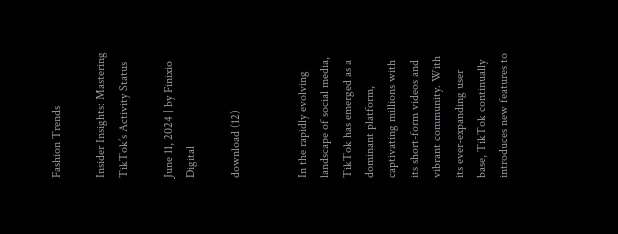Fashion Trends

Insider Insights: Mastering TikTok’s Activity Status

June 11, 2024 | by Finixio Digital

download (12)


In the rapidly evolving landscape of social media, TikTok has emerged as a dominant platform, captivating millions with its short-form videos and vibrant community. With its ever-expanding user base, TikTok continually introduces new features to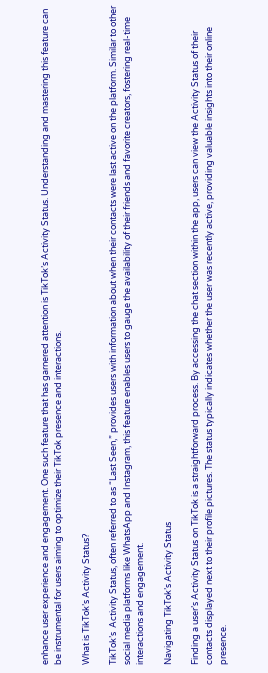enhance user experience and engagement. One such feature that has garnered attention is TikTok’s Activity Status. Understanding and mastering this feature can be instrumental for users aiming to optimize their TikTok presence and interactions.

What is TikTok’s Activity Status?

TikTok’s  Activity Status, often referred to as “Last Seen,” provides users with information about when their contacts were last active on the platform. Similar to other social media platforms like WhatsApp and Instagram, this feature enables users to gauge the availability of their friends and favorite creators, fostering real-time interactions and engagement.

Navigating TikTok’s Activity Status

Finding a user’s Activity Status on TikTok is a straightforward process. By accessing the chat section within the app, users can view the Activity Status of their contacts displayed next to their profile pictures. The status typically indicates whether the user was recently active, providing valuable insights into their online presence.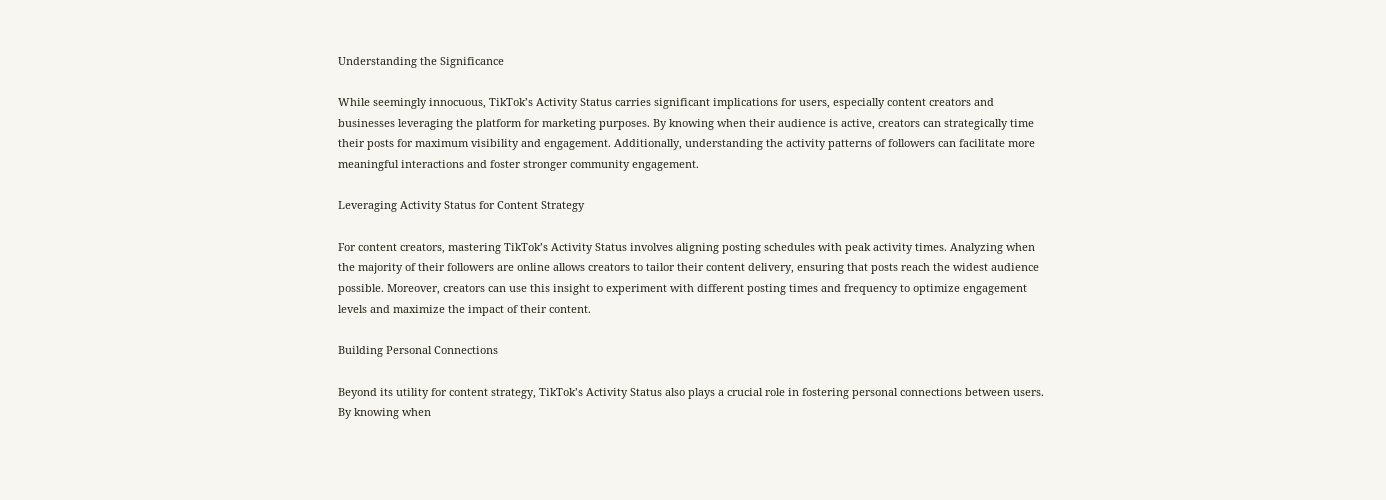Understanding the Significance

While seemingly innocuous, TikTok’s Activity Status carries significant implications for users, especially content creators and businesses leveraging the platform for marketing purposes. By knowing when their audience is active, creators can strategically time their posts for maximum visibility and engagement. Additionally, understanding the activity patterns of followers can facilitate more meaningful interactions and foster stronger community engagement.

Leveraging Activity Status for Content Strategy

For content creators, mastering TikTok’s Activity Status involves aligning posting schedules with peak activity times. Analyzing when the majority of their followers are online allows creators to tailor their content delivery, ensuring that posts reach the widest audience possible. Moreover, creators can use this insight to experiment with different posting times and frequency to optimize engagement levels and maximize the impact of their content.

Building Personal Connections

Beyond its utility for content strategy, TikTok’s Activity Status also plays a crucial role in fostering personal connections between users. By knowing when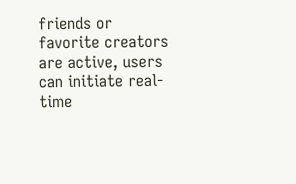friends or favorite creators are active, users can initiate real-time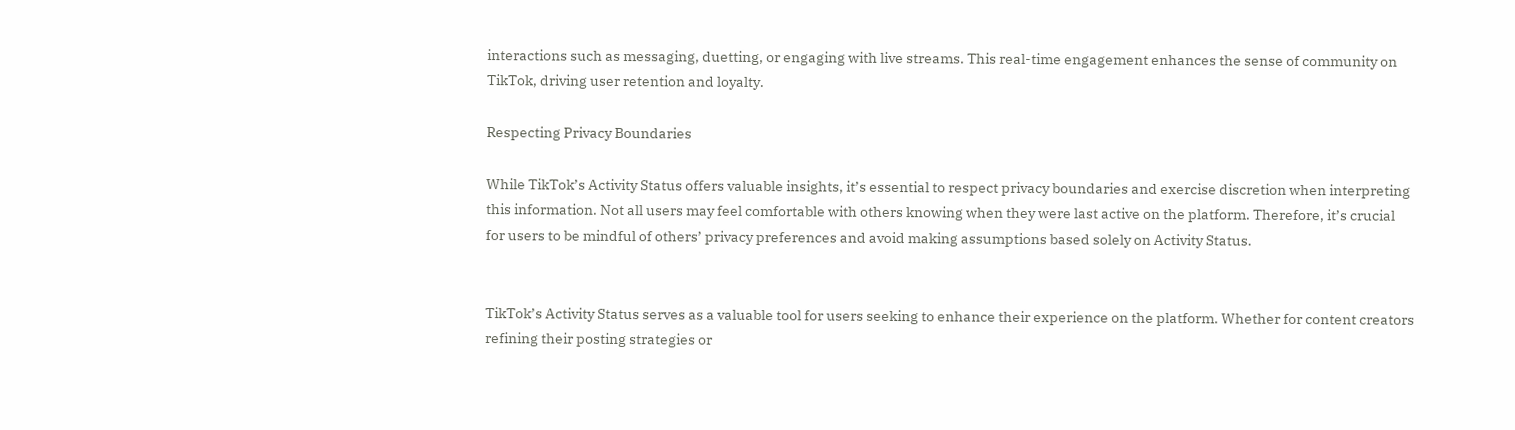interactions such as messaging, duetting, or engaging with live streams. This real-time engagement enhances the sense of community on TikTok, driving user retention and loyalty.

Respecting Privacy Boundaries

While TikTok’s Activity Status offers valuable insights, it’s essential to respect privacy boundaries and exercise discretion when interpreting this information. Not all users may feel comfortable with others knowing when they were last active on the platform. Therefore, it’s crucial for users to be mindful of others’ privacy preferences and avoid making assumptions based solely on Activity Status.


TikTok’s Activity Status serves as a valuable tool for users seeking to enhance their experience on the platform. Whether for content creators refining their posting strategies or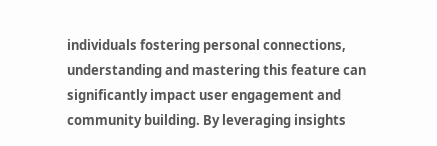individuals fostering personal connections, understanding and mastering this feature can significantly impact user engagement and community building. By leveraging insights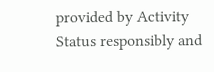provided by Activity Status responsibly and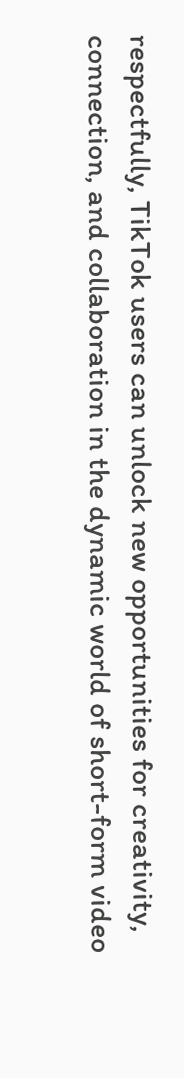respectfully, TikTok users can unlock new opportunities for creativity, connection, and collaboration in the dynamic world of short-form video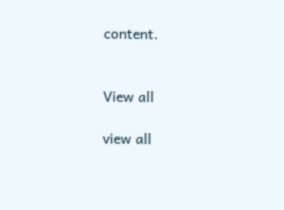content.


View all

view all